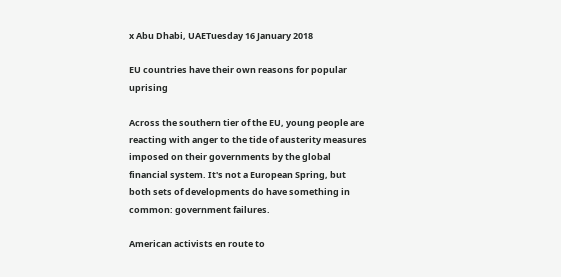x Abu Dhabi, UAETuesday 16 January 2018

EU countries have their own reasons for popular uprising

Across the southern tier of the EU, young people are reacting with anger to the tide of austerity measures imposed on their governments by the global financial system. It's not a European Spring, but both sets of developments do have something in common: government failures.

American activists en route to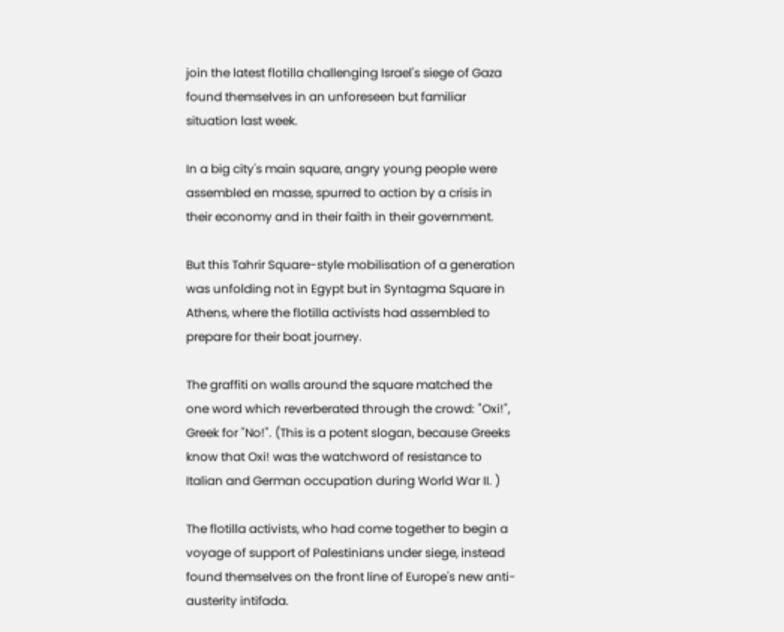join the latest flotilla challenging Israel's siege of Gaza found themselves in an unforeseen but familiar situation last week.

In a big city's main square, angry young people were assembled en masse, spurred to action by a crisis in their economy and in their faith in their government.

But this Tahrir Square-style mobilisation of a generation was unfolding not in Egypt but in Syntagma Square in Athens, where the flotilla activists had assembled to prepare for their boat journey.

The graffiti on walls around the square matched the one word which reverberated through the crowd: "Oxi!", Greek for "No!". (This is a potent slogan, because Greeks know that Oxi! was the watchword of resistance to Italian and German occupation during World War II. )

The flotilla activists, who had come together to begin a voyage of support of Palestinians under siege, instead found themselves on the front line of Europe's new anti-austerity intifada.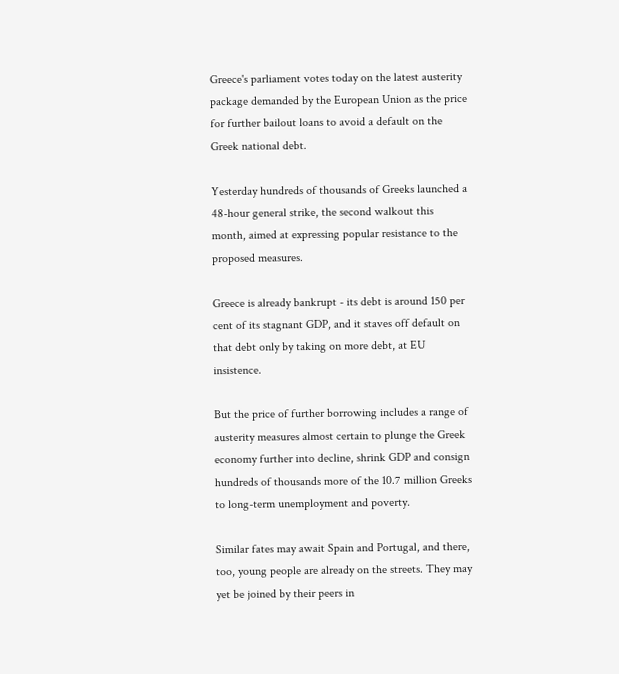Greece's parliament votes today on the latest austerity package demanded by the European Union as the price for further bailout loans to avoid a default on the Greek national debt.

Yesterday hundreds of thousands of Greeks launched a 48-hour general strike, the second walkout this month, aimed at expressing popular resistance to the proposed measures.

Greece is already bankrupt - its debt is around 150 per cent of its stagnant GDP, and it staves off default on that debt only by taking on more debt, at EU insistence.

But the price of further borrowing includes a range of austerity measures almost certain to plunge the Greek economy further into decline, shrink GDP and consign hundreds of thousands more of the 10.7 million Greeks to long-term unemployment and poverty.

Similar fates may await Spain and Portugal, and there, too, young people are already on the streets. They may yet be joined by their peers in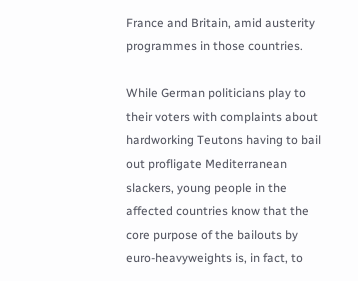France and Britain, amid austerity programmes in those countries.

While German politicians play to their voters with complaints about hardworking Teutons having to bail out profligate Mediterranean slackers, young people in the affected countries know that the core purpose of the bailouts by euro-heavyweights is, in fact, to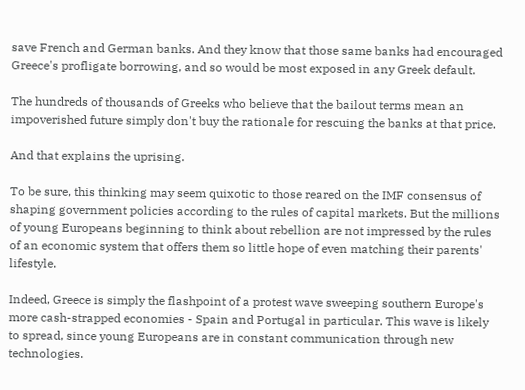save French and German banks. And they know that those same banks had encouraged Greece's profligate borrowing, and so would be most exposed in any Greek default.

The hundreds of thousands of Greeks who believe that the bailout terms mean an impoverished future simply don't buy the rationale for rescuing the banks at that price.

And that explains the uprising.

To be sure, this thinking may seem quixotic to those reared on the IMF consensus of shaping government policies according to the rules of capital markets. But the millions of young Europeans beginning to think about rebellion are not impressed by the rules of an economic system that offers them so little hope of even matching their parents' lifestyle.

Indeed, Greece is simply the flashpoint of a protest wave sweeping southern Europe's more cash-strapped economies - Spain and Portugal in particular. This wave is likely to spread, since young Europeans are in constant communication through new technologies.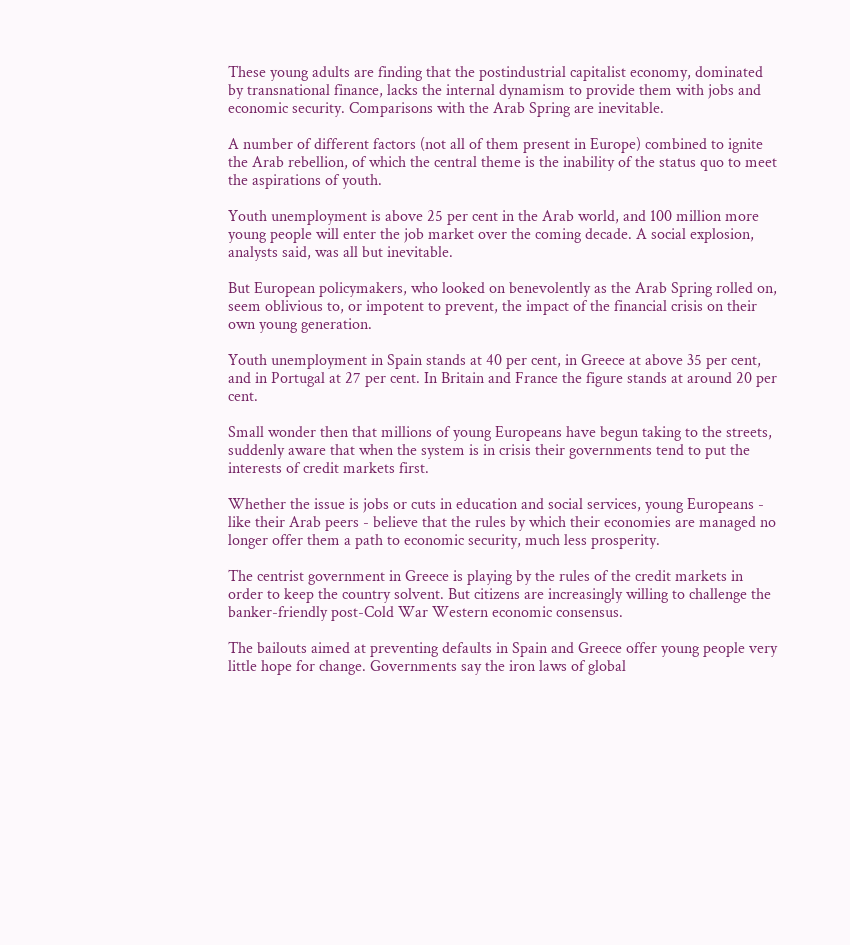These young adults are finding that the postindustrial capitalist economy, dominated by transnational finance, lacks the internal dynamism to provide them with jobs and economic security. Comparisons with the Arab Spring are inevitable.

A number of different factors (not all of them present in Europe) combined to ignite the Arab rebellion, of which the central theme is the inability of the status quo to meet the aspirations of youth.

Youth unemployment is above 25 per cent in the Arab world, and 100 million more young people will enter the job market over the coming decade. A social explosion, analysts said, was all but inevitable.

But European policymakers, who looked on benevolently as the Arab Spring rolled on, seem oblivious to, or impotent to prevent, the impact of the financial crisis on their own young generation.

Youth unemployment in Spain stands at 40 per cent, in Greece at above 35 per cent, and in Portugal at 27 per cent. In Britain and France the figure stands at around 20 per cent.

Small wonder then that millions of young Europeans have begun taking to the streets, suddenly aware that when the system is in crisis their governments tend to put the interests of credit markets first.

Whether the issue is jobs or cuts in education and social services, young Europeans - like their Arab peers - believe that the rules by which their economies are managed no longer offer them a path to economic security, much less prosperity.

The centrist government in Greece is playing by the rules of the credit markets in order to keep the country solvent. But citizens are increasingly willing to challenge the banker-friendly post-Cold War Western economic consensus.

The bailouts aimed at preventing defaults in Spain and Greece offer young people very little hope for change. Governments say the iron laws of global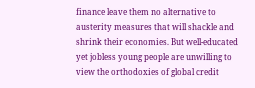finance leave them no alternative to austerity measures that will shackle and shrink their economies. But well-educated yet jobless young people are unwilling to view the orthodoxies of global credit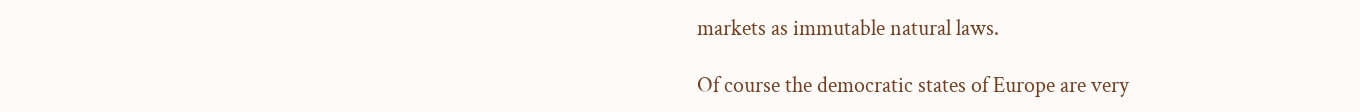markets as immutable natural laws.

Of course the democratic states of Europe are very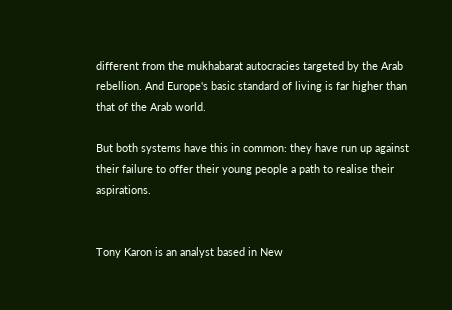different from the mukhabarat autocracies targeted by the Arab rebellion. And Europe's basic standard of living is far higher than that of the Arab world.

But both systems have this in common: they have run up against their failure to offer their young people a path to realise their aspirations.


Tony Karon is an analyst based in New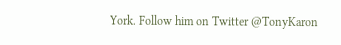York. Follow him on Twitter @TonyKaron